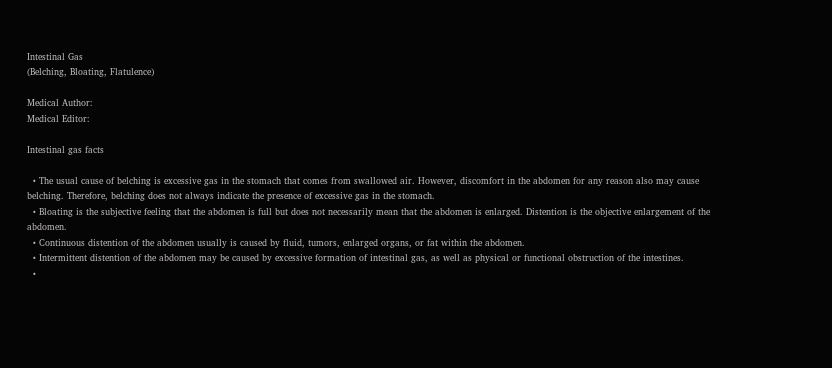Intestinal Gas
(Belching, Bloating, Flatulence)

Medical Author:
Medical Editor:

Intestinal gas facts

  • The usual cause of belching is excessive gas in the stomach that comes from swallowed air. However, discomfort in the abdomen for any reason also may cause belching. Therefore, belching does not always indicate the presence of excessive gas in the stomach.
  • Bloating is the subjective feeling that the abdomen is full but does not necessarily mean that the abdomen is enlarged. Distention is the objective enlargement of the abdomen.
  • Continuous distention of the abdomen usually is caused by fluid, tumors, enlarged organs, or fat within the abdomen.
  • Intermittent distention of the abdomen may be caused by excessive formation of intestinal gas, as well as physical or functional obstruction of the intestines.
  •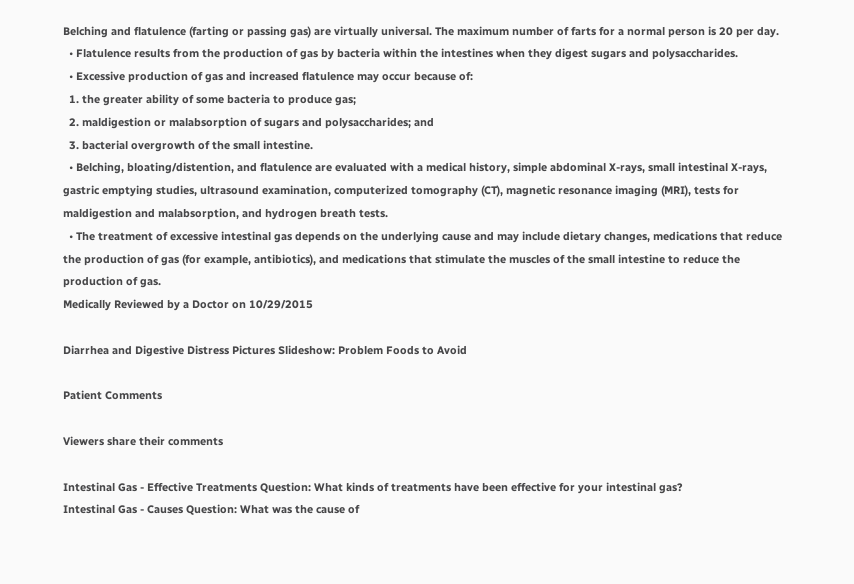Belching and flatulence (farting or passing gas) are virtually universal. The maximum number of farts for a normal person is 20 per day.
  • Flatulence results from the production of gas by bacteria within the intestines when they digest sugars and polysaccharides.
  • Excessive production of gas and increased flatulence may occur because of:
  1. the greater ability of some bacteria to produce gas;
  2. maldigestion or malabsorption of sugars and polysaccharides; and
  3. bacterial overgrowth of the small intestine.
  • Belching, bloating/distention, and flatulence are evaluated with a medical history, simple abdominal X-rays, small intestinal X-rays, gastric emptying studies, ultrasound examination, computerized tomography (CT), magnetic resonance imaging (MRI), tests for maldigestion and malabsorption, and hydrogen breath tests.
  • The treatment of excessive intestinal gas depends on the underlying cause and may include dietary changes, medications that reduce the production of gas (for example, antibiotics), and medications that stimulate the muscles of the small intestine to reduce the production of gas.
Medically Reviewed by a Doctor on 10/29/2015

Diarrhea and Digestive Distress Pictures Slideshow: Problem Foods to Avoid

Patient Comments

Viewers share their comments

Intestinal Gas - Effective Treatments Question: What kinds of treatments have been effective for your intestinal gas?
Intestinal Gas - Causes Question: What was the cause of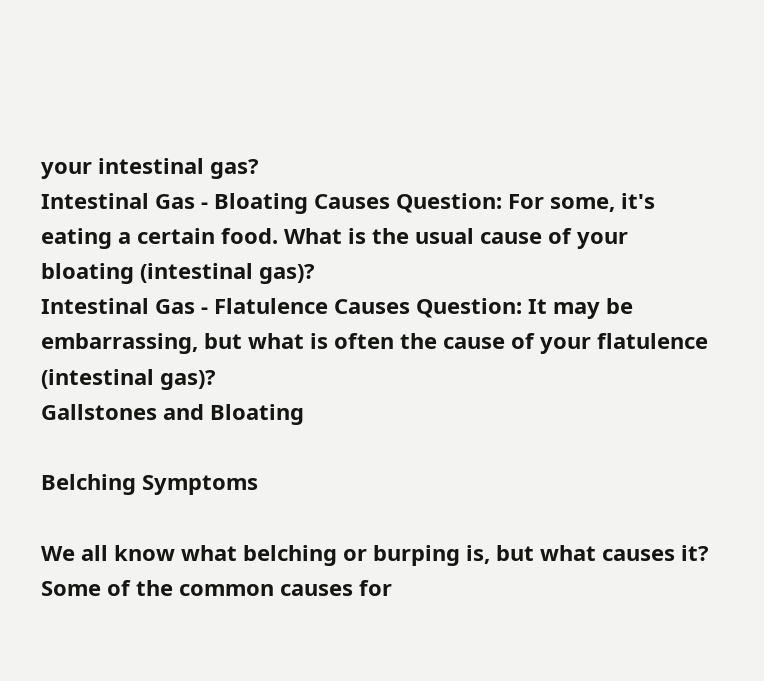your intestinal gas?
Intestinal Gas - Bloating Causes Question: For some, it's eating a certain food. What is the usual cause of your bloating (intestinal gas)?
Intestinal Gas - Flatulence Causes Question: It may be embarrassing, but what is often the cause of your flatulence (intestinal gas)?
Gallstones and Bloating

Belching Symptoms

We all know what belching or burping is, but what causes it? Some of the common causes for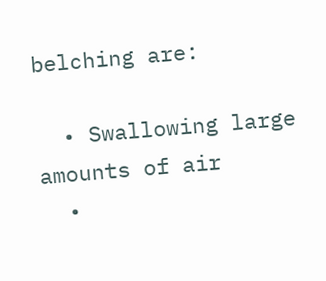belching are:

  • Swallowing large amounts of air
  •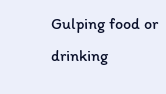Gulping food or drinking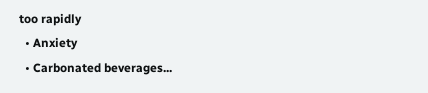too rapidly
  • Anxiety
  • Carbonated beverages...